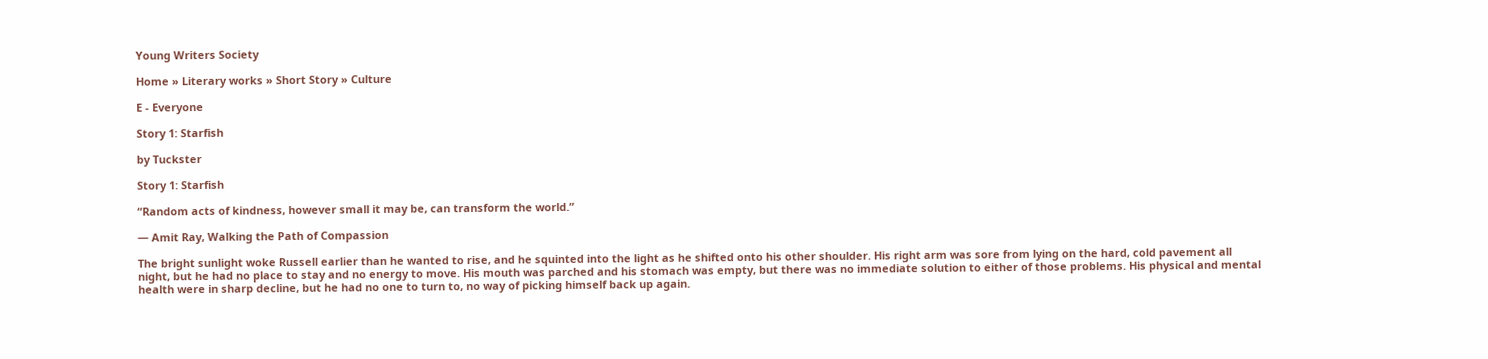Young Writers Society

Home » Literary works » Short Story » Culture

E - Everyone

Story 1: Starfish

by Tuckster

Story 1: Starfish

“Random acts of kindness, however small it may be, can transform the world.”

― Amit Ray, Walking the Path of Compassion

The bright sunlight woke Russell earlier than he wanted to rise, and he squinted into the light as he shifted onto his other shoulder. His right arm was sore from lying on the hard, cold pavement all night, but he had no place to stay and no energy to move. His mouth was parched and his stomach was empty, but there was no immediate solution to either of those problems. His physical and mental health were in sharp decline, but he had no one to turn to, no way of picking himself back up again.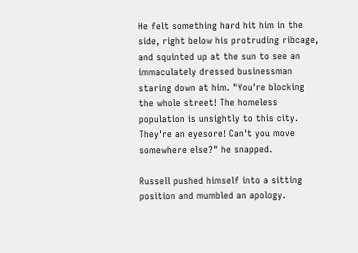He felt something hard hit him in the side, right below his protruding ribcage, and squinted up at the sun to see an immaculately dressed businessman staring down at him. "You're blocking the whole street! The homeless population is unsightly to this city. They're an eyesore! Can't you move somewhere else?" he snapped.

Russell pushed himself into a sitting position and mumbled an apology.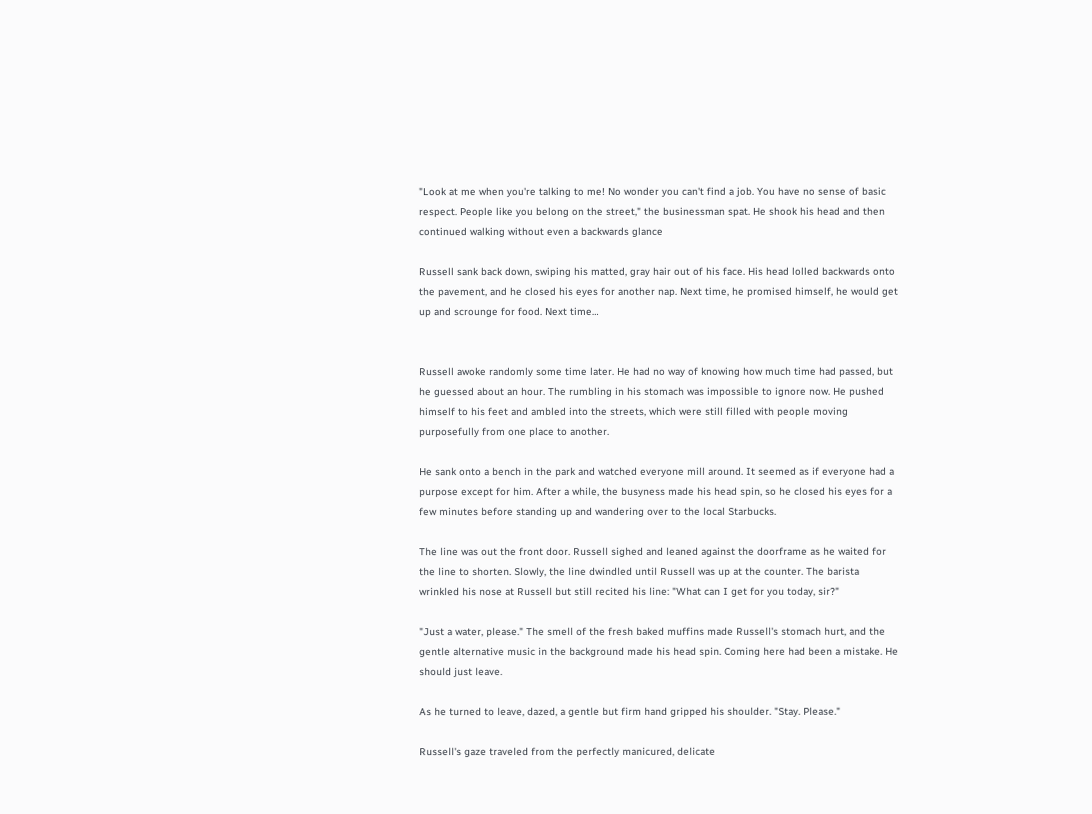"Look at me when you're talking to me! No wonder you can't find a job. You have no sense of basic respect. People like you belong on the street," the businessman spat. He shook his head and then continued walking without even a backwards glance

Russell sank back down, swiping his matted, gray hair out of his face. His head lolled backwards onto the pavement, and he closed his eyes for another nap. Next time, he promised himself, he would get up and scrounge for food. Next time…


Russell awoke randomly some time later. He had no way of knowing how much time had passed, but he guessed about an hour. The rumbling in his stomach was impossible to ignore now. He pushed himself to his feet and ambled into the streets, which were still filled with people moving purposefully from one place to another.

He sank onto a bench in the park and watched everyone mill around. It seemed as if everyone had a purpose except for him. After a while, the busyness made his head spin, so he closed his eyes for a few minutes before standing up and wandering over to the local Starbucks.

The line was out the front door. Russell sighed and leaned against the doorframe as he waited for the line to shorten. Slowly, the line dwindled until Russell was up at the counter. The barista wrinkled his nose at Russell but still recited his line: "What can I get for you today, sir?"

"Just a water, please." The smell of the fresh baked muffins made Russell's stomach hurt, and the gentle alternative music in the background made his head spin. Coming here had been a mistake. He should just leave.

As he turned to leave, dazed, a gentle but firm hand gripped his shoulder. "Stay. Please."

Russell's gaze traveled from the perfectly manicured, delicate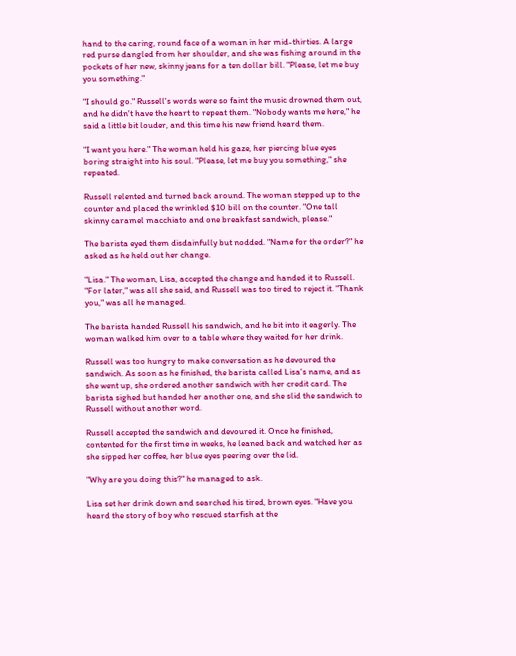hand to the caring, round face of a woman in her mid-thirties. A large red purse dangled from her shoulder, and she was fishing around in the pockets of her new, skinny jeans for a ten dollar bill. "Please, let me buy you something."

"I should go." Russell's words were so faint the music drowned them out, and he didn't have the heart to repeat them. "Nobody wants me here," he said a little bit louder, and this time his new friend heard them.

"I want you here." The woman held his gaze, her piercing blue eyes boring straight into his soul. "Please, let me buy you something," she repeated.

Russell relented and turned back around. The woman stepped up to the counter and placed the wrinkled $10 bill on the counter. "One tall skinny caramel macchiato and one breakfast sandwich, please."

The barista eyed them disdainfully but nodded. "Name for the order?" he asked as he held out her change.

"Lisa." The woman, Lisa, accepted the change and handed it to Russell. "For later," was all she said, and Russell was too tired to reject it. "Thank you," was all he managed.

The barista handed Russell his sandwich, and he bit into it eagerly. The woman walked him over to a table where they waited for her drink.

Russell was too hungry to make conversation as he devoured the sandwich. As soon as he finished, the barista called Lisa's name, and as she went up, she ordered another sandwich with her credit card. The barista sighed but handed her another one, and she slid the sandwich to Russell without another word.

Russell accepted the sandwich and devoured it. Once he finished, contented for the first time in weeks, he leaned back and watched her as she sipped her coffee, her blue eyes peering over the lid.

"Why are you doing this?" he managed to ask.

Lisa set her drink down and searched his tired, brown eyes. "Have you heard the story of boy who rescued starfish at the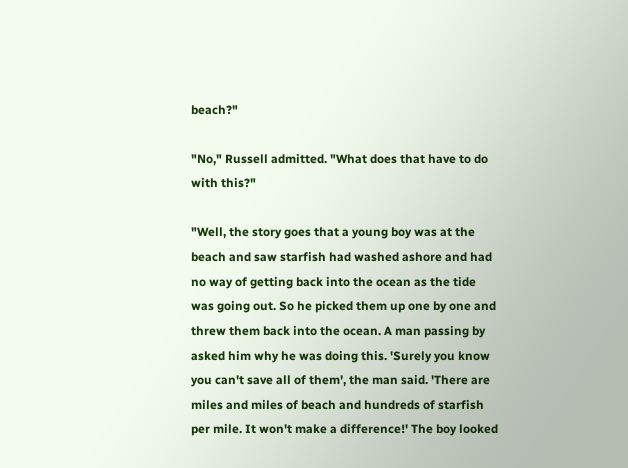beach?"

"No," Russell admitted. "What does that have to do with this?"

"Well, the story goes that a young boy was at the beach and saw starfish had washed ashore and had no way of getting back into the ocean as the tide was going out. So he picked them up one by one and threw them back into the ocean. A man passing by asked him why he was doing this. 'Surely you know you can't save all of them', the man said. 'There are miles and miles of beach and hundreds of starfish per mile. It won't make a difference!' The boy looked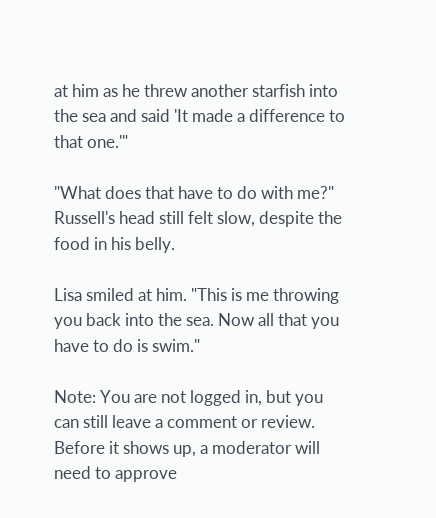at him as he threw another starfish into the sea and said 'It made a difference to that one.'"

"What does that have to do with me?" Russell's head still felt slow, despite the food in his belly.

Lisa smiled at him. "This is me throwing you back into the sea. Now all that you have to do is swim."

Note: You are not logged in, but you can still leave a comment or review. Before it shows up, a moderator will need to approve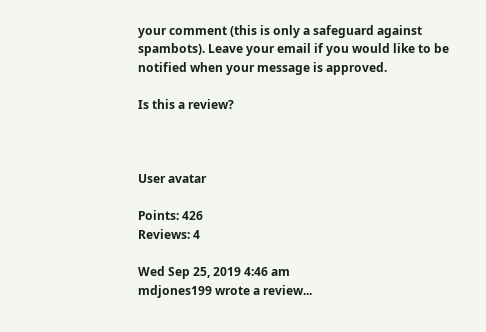your comment (this is only a safeguard against spambots). Leave your email if you would like to be notified when your message is approved.

Is this a review?



User avatar

Points: 426
Reviews: 4

Wed Sep 25, 2019 4:46 am
mdjones199 wrote a review...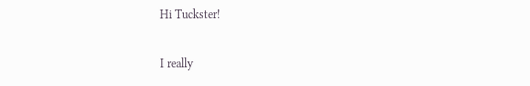Hi Tuckster!

I really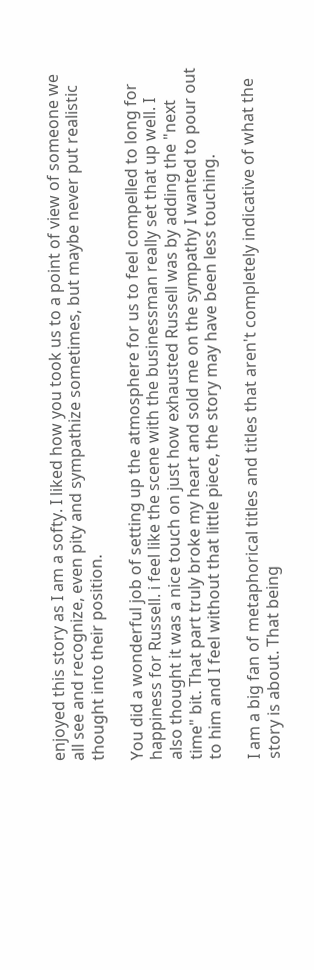enjoyed this story as I am a softy. I liked how you took us to a point of view of someone we all see and recognize, even pity and sympathize sometimes, but maybe never put realistic thought into their position.

You did a wonderful job of setting up the atmosphere for us to feel compelled to long for happiness for Russell. i feel like the scene with the businessman really set that up well. I also thought it was a nice touch on just how exhausted Russell was by adding the "next time" bit. That part truly broke my heart and sold me on the sympathy I wanted to pour out to him and I feel without that little piece, the story may have been less touching.

I am a big fan of metaphorical titles and titles that aren't completely indicative of what the story is about. That being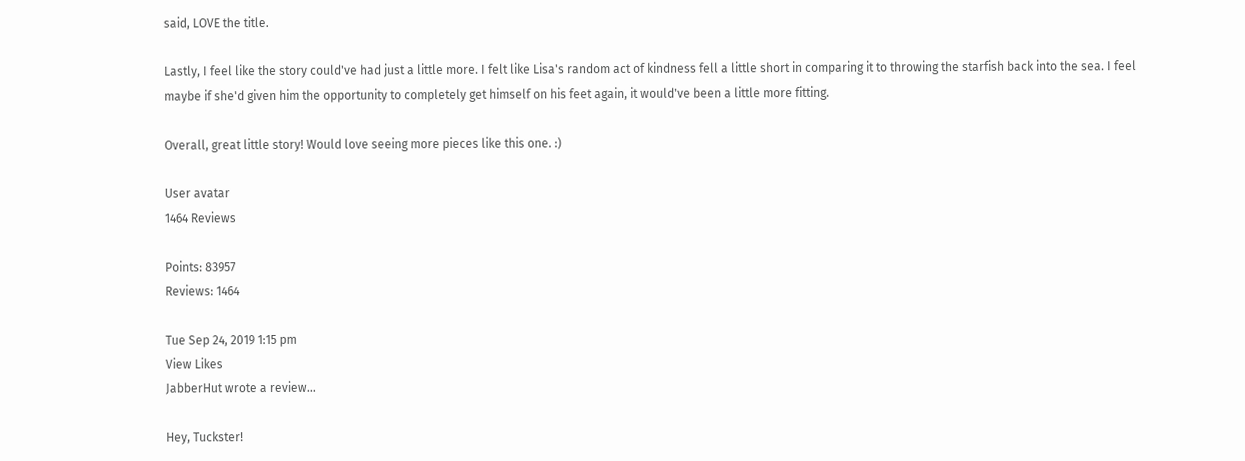said, LOVE the title.

Lastly, I feel like the story could've had just a little more. I felt like Lisa's random act of kindness fell a little short in comparing it to throwing the starfish back into the sea. I feel maybe if she'd given him the opportunity to completely get himself on his feet again, it would've been a little more fitting.

Overall, great little story! Would love seeing more pieces like this one. :)

User avatar
1464 Reviews

Points: 83957
Reviews: 1464

Tue Sep 24, 2019 1:15 pm
View Likes
JabberHut wrote a review...

Hey, Tuckster!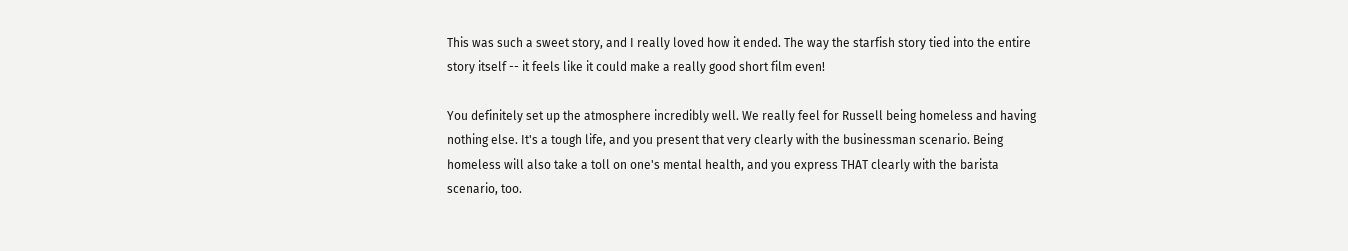This was such a sweet story, and I really loved how it ended. The way the starfish story tied into the entire story itself -- it feels like it could make a really good short film even!

You definitely set up the atmosphere incredibly well. We really feel for Russell being homeless and having nothing else. It's a tough life, and you present that very clearly with the businessman scenario. Being homeless will also take a toll on one's mental health, and you express THAT clearly with the barista scenario, too.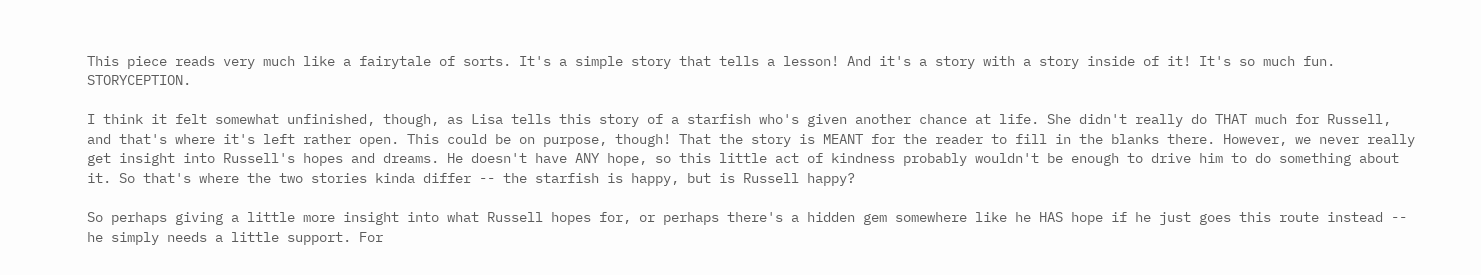This piece reads very much like a fairytale of sorts. It's a simple story that tells a lesson! And it's a story with a story inside of it! It's so much fun. STORYCEPTION.

I think it felt somewhat unfinished, though, as Lisa tells this story of a starfish who's given another chance at life. She didn't really do THAT much for Russell, and that's where it's left rather open. This could be on purpose, though! That the story is MEANT for the reader to fill in the blanks there. However, we never really get insight into Russell's hopes and dreams. He doesn't have ANY hope, so this little act of kindness probably wouldn't be enough to drive him to do something about it. So that's where the two stories kinda differ -- the starfish is happy, but is Russell happy?

So perhaps giving a little more insight into what Russell hopes for, or perhaps there's a hidden gem somewhere like he HAS hope if he just goes this route instead -- he simply needs a little support. For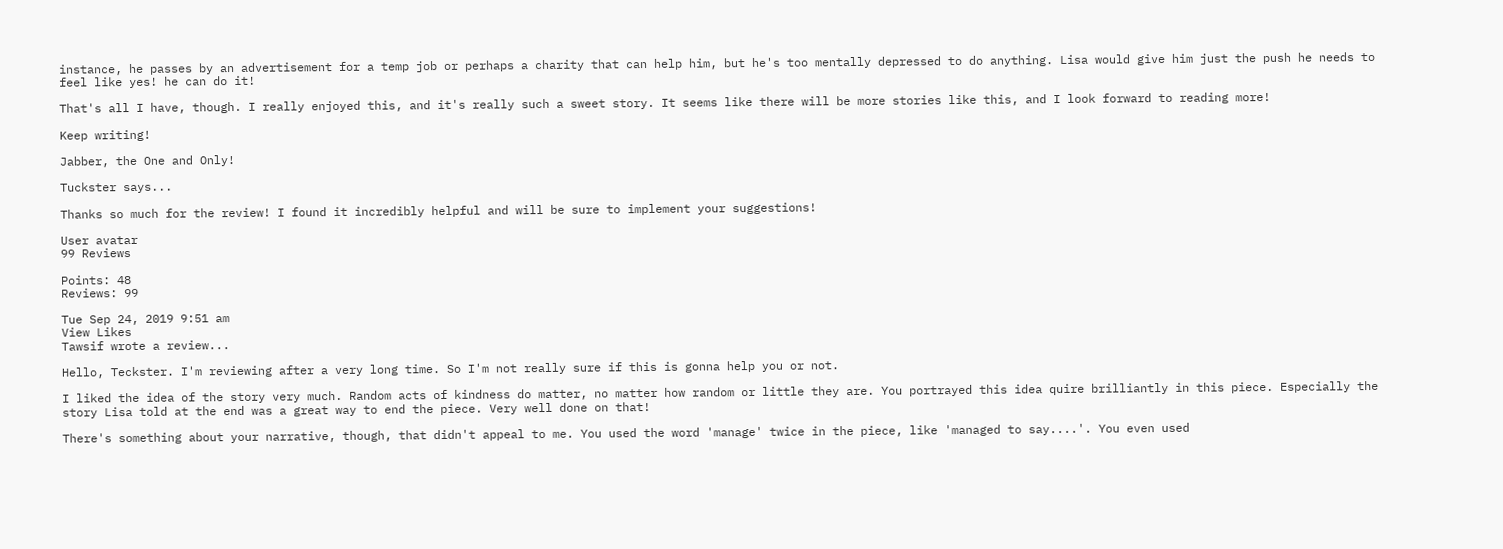instance, he passes by an advertisement for a temp job or perhaps a charity that can help him, but he's too mentally depressed to do anything. Lisa would give him just the push he needs to feel like yes! he can do it!

That's all I have, though. I really enjoyed this, and it's really such a sweet story. It seems like there will be more stories like this, and I look forward to reading more!

Keep writing!

Jabber, the One and Only!

Tuckster says...

Thanks so much for the review! I found it incredibly helpful and will be sure to implement your suggestions!

User avatar
99 Reviews

Points: 48
Reviews: 99

Tue Sep 24, 2019 9:51 am
View Likes
Tawsif wrote a review...

Hello, Teckster. I'm reviewing after a very long time. So I'm not really sure if this is gonna help you or not.

I liked the idea of the story very much. Random acts of kindness do matter, no matter how random or little they are. You portrayed this idea quire brilliantly in this piece. Especially the story Lisa told at the end was a great way to end the piece. Very well done on that!

There's something about your narrative, though, that didn't appeal to me. You used the word 'manage' twice in the piece, like 'managed to say....'. You even used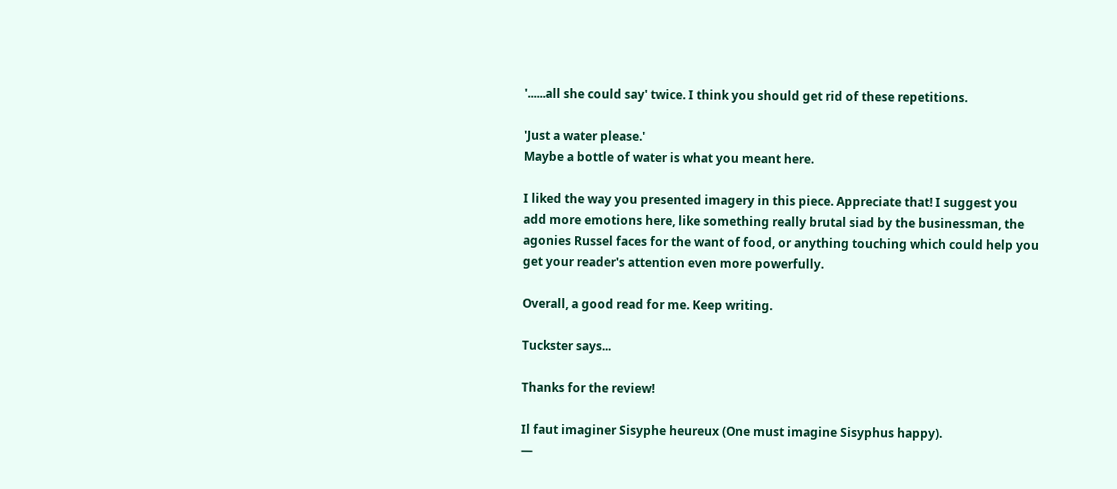'......all she could say' twice. I think you should get rid of these repetitions.

'Just a water please.'
Maybe a bottle of water is what you meant here.

I liked the way you presented imagery in this piece. Appreciate that! I suggest you add more emotions here, like something really brutal siad by the businessman, the agonies Russel faces for the want of food, or anything touching which could help you get your reader's attention even more powerfully.

Overall, a good read for me. Keep writing.

Tuckster says...

Thanks for the review!

Il faut imaginer Sisyphe heureux (One must imagine Sisyphus happy).
—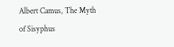Albert Camus, The Myth of Sisyphus